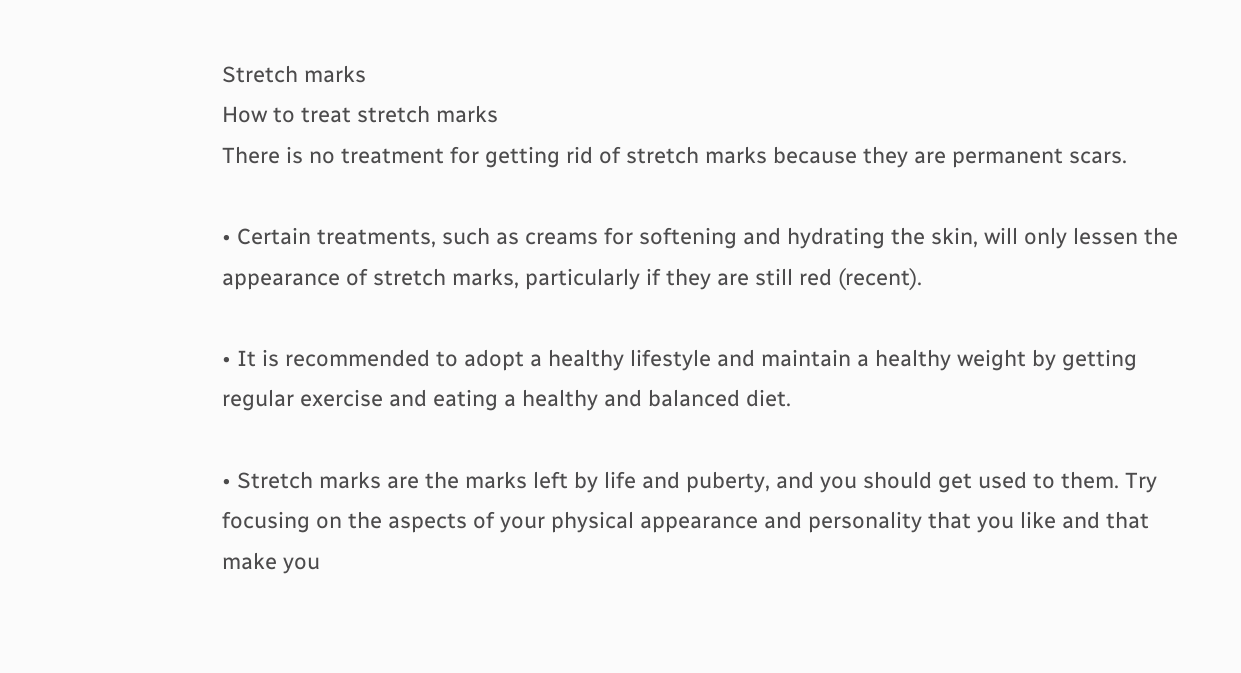Stretch marks
How to treat stretch marks
There is no treatment for getting rid of stretch marks because they are permanent scars.

• Certain treatments, such as creams for softening and hydrating the skin, will only lessen the appearance of stretch marks, particularly if they are still red (recent).

• It is recommended to adopt a healthy lifestyle and maintain a healthy weight by getting regular exercise and eating a healthy and balanced diet.

• Stretch marks are the marks left by life and puberty, and you should get used to them. Try focusing on the aspects of your physical appearance and personality that you like and that make you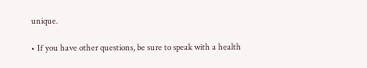unique.

• If you have other questions, be sure to speak with a health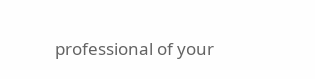professional of your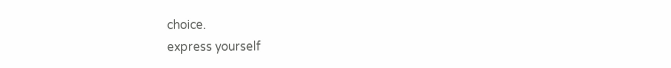choice.
express yourself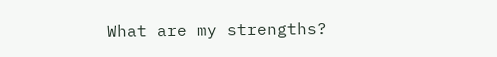What are my strengths?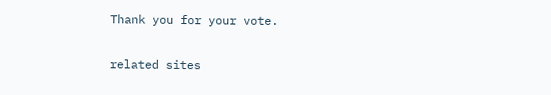Thank you for your vote.

related sites